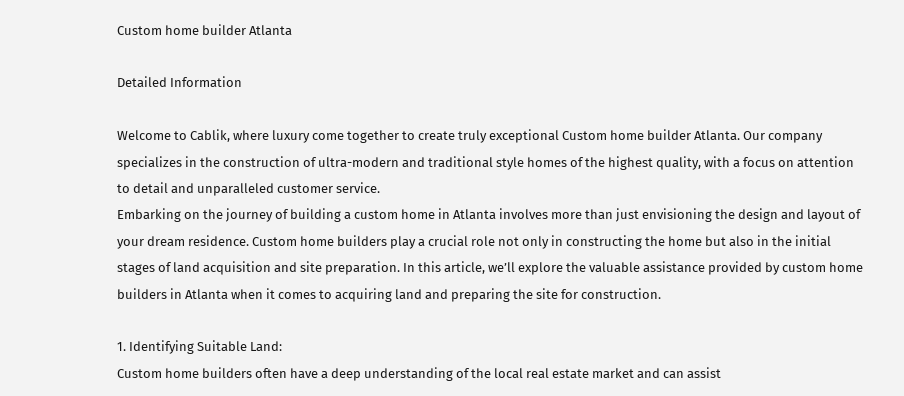Custom home builder Atlanta

Detailed Information

Welcome to Cablik, where luxury come together to create truly exceptional Custom home builder Atlanta. Our company specializes in the construction of ultra-modern and traditional style homes of the highest quality, with a focus on attention to detail and unparalleled customer service.
Embarking on the journey of building a custom home in Atlanta involves more than just envisioning the design and layout of your dream residence. Custom home builders play a crucial role not only in constructing the home but also in the initial stages of land acquisition and site preparation. In this article, we’ll explore the valuable assistance provided by custom home builders in Atlanta when it comes to acquiring land and preparing the site for construction.

1. Identifying Suitable Land:
Custom home builders often have a deep understanding of the local real estate market and can assist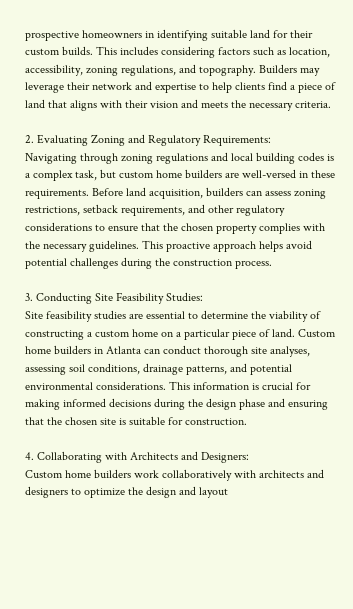prospective homeowners in identifying suitable land for their custom builds. This includes considering factors such as location, accessibility, zoning regulations, and topography. Builders may leverage their network and expertise to help clients find a piece of land that aligns with their vision and meets the necessary criteria.

2. Evaluating Zoning and Regulatory Requirements:
Navigating through zoning regulations and local building codes is a complex task, but custom home builders are well-versed in these requirements. Before land acquisition, builders can assess zoning restrictions, setback requirements, and other regulatory considerations to ensure that the chosen property complies with the necessary guidelines. This proactive approach helps avoid potential challenges during the construction process.

3. Conducting Site Feasibility Studies:
Site feasibility studies are essential to determine the viability of constructing a custom home on a particular piece of land. Custom home builders in Atlanta can conduct thorough site analyses, assessing soil conditions, drainage patterns, and potential environmental considerations. This information is crucial for making informed decisions during the design phase and ensuring that the chosen site is suitable for construction.

4. Collaborating with Architects and Designers:
Custom home builders work collaboratively with architects and designers to optimize the design and layout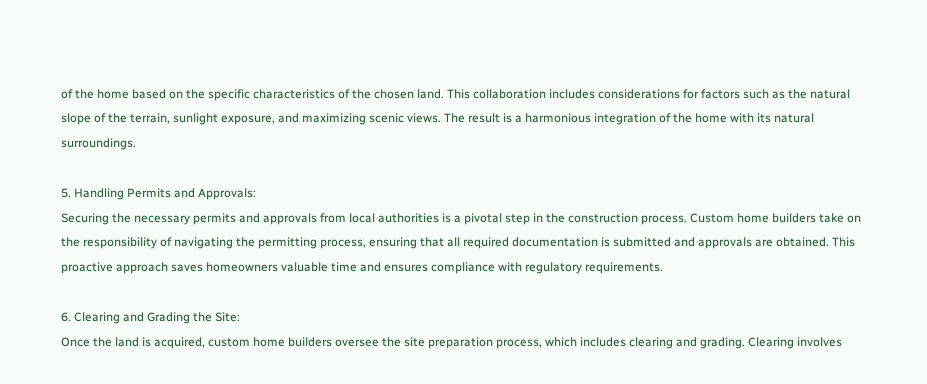of the home based on the specific characteristics of the chosen land. This collaboration includes considerations for factors such as the natural slope of the terrain, sunlight exposure, and maximizing scenic views. The result is a harmonious integration of the home with its natural surroundings.

5. Handling Permits and Approvals:
Securing the necessary permits and approvals from local authorities is a pivotal step in the construction process. Custom home builders take on the responsibility of navigating the permitting process, ensuring that all required documentation is submitted and approvals are obtained. This proactive approach saves homeowners valuable time and ensures compliance with regulatory requirements.

6. Clearing and Grading the Site:
Once the land is acquired, custom home builders oversee the site preparation process, which includes clearing and grading. Clearing involves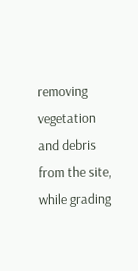removing vegetation and debris from the site, while grading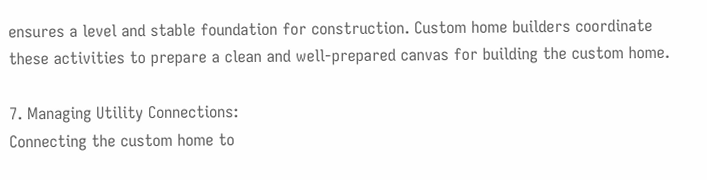ensures a level and stable foundation for construction. Custom home builders coordinate these activities to prepare a clean and well-prepared canvas for building the custom home.

7. Managing Utility Connections:
Connecting the custom home to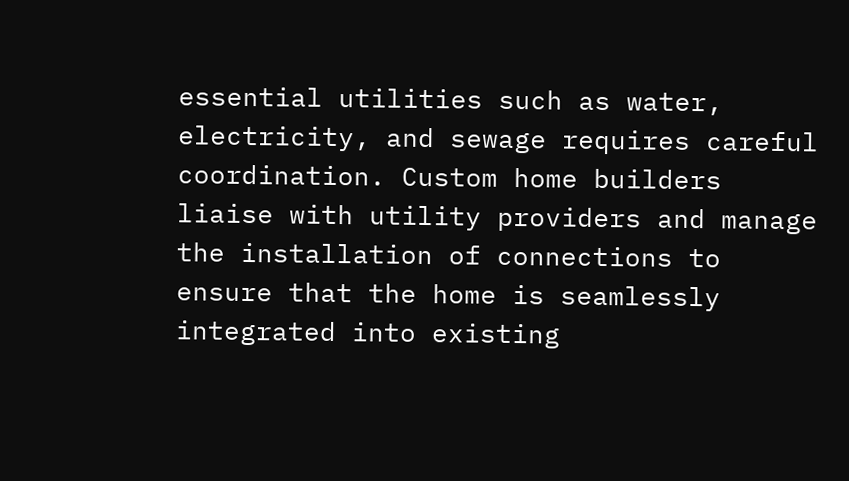essential utilities such as water, electricity, and sewage requires careful coordination. Custom home builders liaise with utility providers and manage the installation of connections to ensure that the home is seamlessly integrated into existing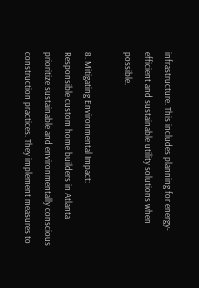infrastructure. This includes planning for energy-efficient and sustainable utility solutions when possible.

8. Mitigating Environmental Impact:
Responsible custom home builders in Atlanta prioritize sustainable and environmentally conscious construction practices. They implement measures to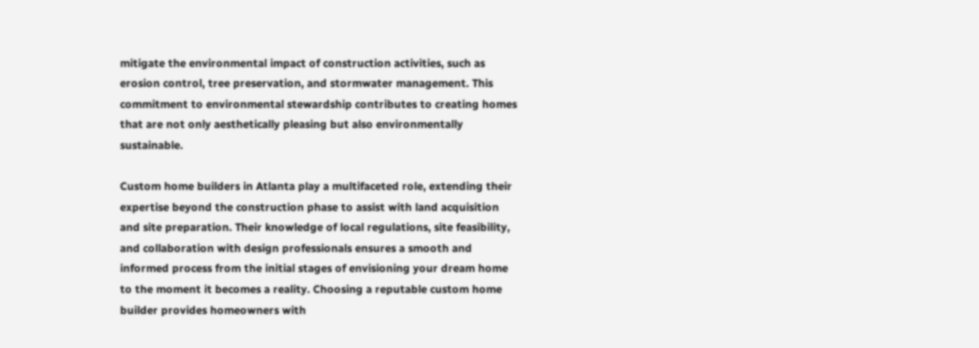mitigate the environmental impact of construction activities, such as erosion control, tree preservation, and stormwater management. This commitment to environmental stewardship contributes to creating homes that are not only aesthetically pleasing but also environmentally sustainable.

Custom home builders in Atlanta play a multifaceted role, extending their expertise beyond the construction phase to assist with land acquisition and site preparation. Their knowledge of local regulations, site feasibility, and collaboration with design professionals ensures a smooth and informed process from the initial stages of envisioning your dream home to the moment it becomes a reality. Choosing a reputable custom home builder provides homeowners with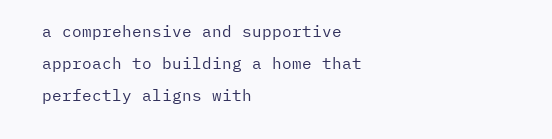a comprehensive and supportive approach to building a home that perfectly aligns with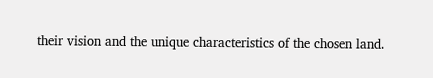their vision and the unique characteristics of the chosen land.